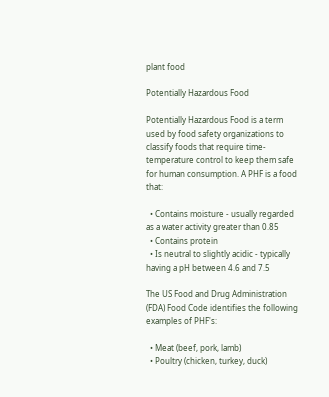plant food

Potentially Hazardous Food

Potentially Hazardous Food is a term used by food safety organizations to classify foods that require time-temperature control to keep them safe for human consumption. A PHF is a food that:

  • Contains moisture - usually regarded as a water activity greater than 0.85
  • Contains protein
  • Is neutral to slightly acidic - typically having a pH between 4.6 and 7.5

The US Food and Drug Administration (FDA) Food Code identifies the following examples of PHF's:

  • Meat (beef, pork, lamb)
  • Poultry (chicken, turkey, duck)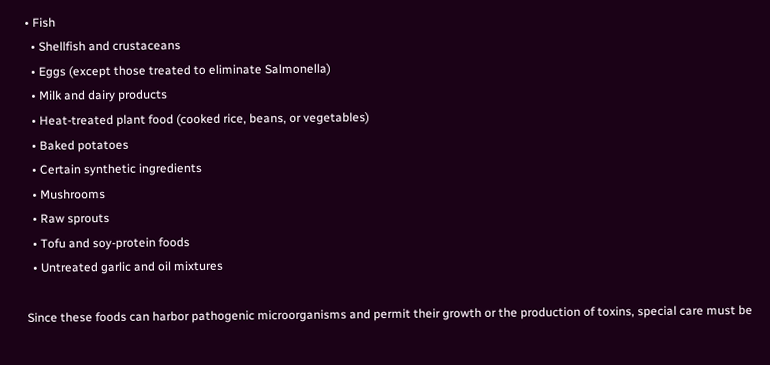• Fish
  • Shellfish and crustaceans
  • Eggs (except those treated to eliminate Salmonella)
  • Milk and dairy products
  • Heat-treated plant food (cooked rice, beans, or vegetables)
  • Baked potatoes
  • Certain synthetic ingredients
  • Mushrooms
  • Raw sprouts
  • Tofu and soy-protein foods
  • Untreated garlic and oil mixtures

Since these foods can harbor pathogenic microorganisms and permit their growth or the production of toxins, special care must be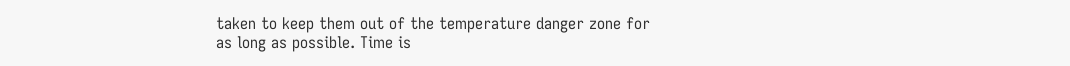taken to keep them out of the temperature danger zone for as long as possible. Time is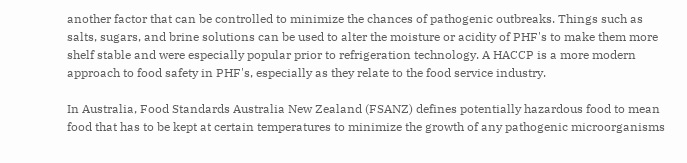another factor that can be controlled to minimize the chances of pathogenic outbreaks. Things such as salts, sugars, and brine solutions can be used to alter the moisture or acidity of PHF's to make them more shelf stable and were especially popular prior to refrigeration technology. A HACCP is a more modern approach to food safety in PHF's, especially as they relate to the food service industry.

In Australia, Food Standards Australia New Zealand (FSANZ) defines potentially hazardous food to mean food that has to be kept at certain temperatures to minimize the growth of any pathogenic microorganisms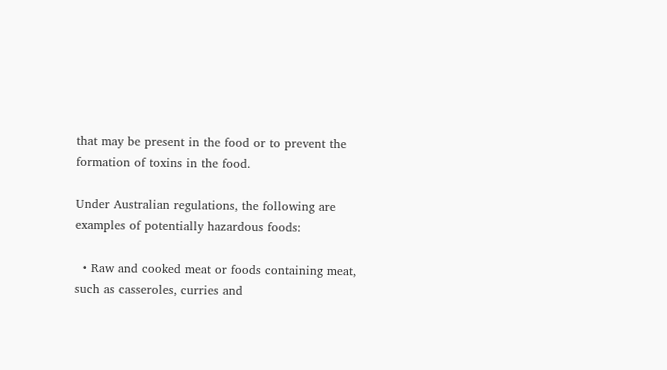that may be present in the food or to prevent the formation of toxins in the food.

Under Australian regulations, the following are examples of potentially hazardous foods:

  • Raw and cooked meat or foods containing meat, such as casseroles, curries and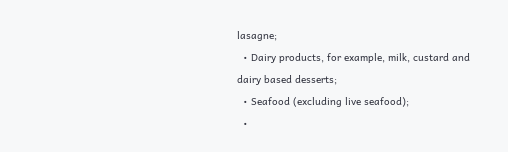lasagne;
  • Dairy products, for example, milk, custard and dairy based desserts;
  • Seafood (excluding live seafood);
  •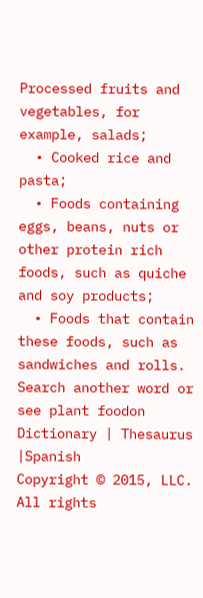Processed fruits and vegetables, for example, salads;
  • Cooked rice and pasta;
  • Foods containing eggs, beans, nuts or other protein rich foods, such as quiche and soy products;
  • Foods that contain these foods, such as sandwiches and rolls.
Search another word or see plant foodon Dictionary | Thesaurus |Spanish
Copyright © 2015, LLC. All rights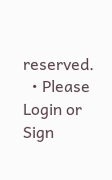reserved.
  • Please Login or Sign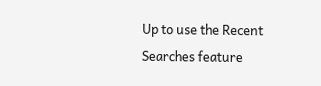Up to use the Recent Searches feature